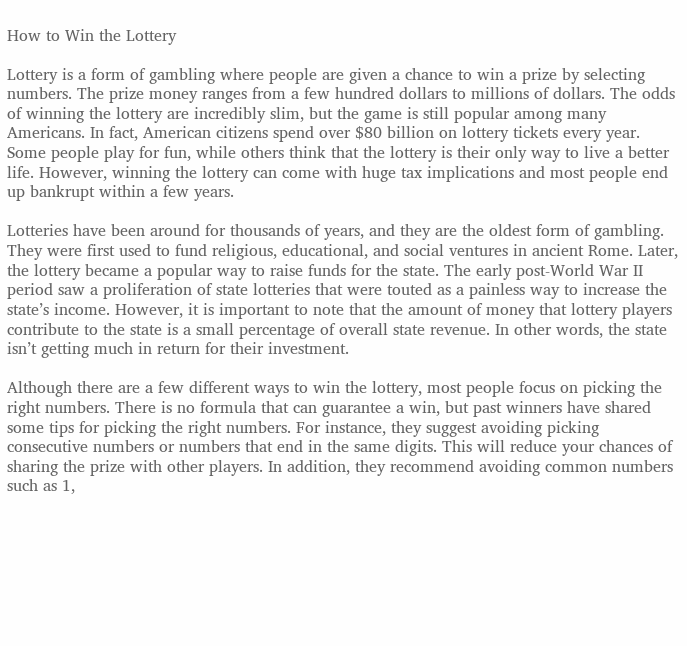How to Win the Lottery

Lottery is a form of gambling where people are given a chance to win a prize by selecting numbers. The prize money ranges from a few hundred dollars to millions of dollars. The odds of winning the lottery are incredibly slim, but the game is still popular among many Americans. In fact, American citizens spend over $80 billion on lottery tickets every year. Some people play for fun, while others think that the lottery is their only way to live a better life. However, winning the lottery can come with huge tax implications and most people end up bankrupt within a few years.

Lotteries have been around for thousands of years, and they are the oldest form of gambling. They were first used to fund religious, educational, and social ventures in ancient Rome. Later, the lottery became a popular way to raise funds for the state. The early post-World War II period saw a proliferation of state lotteries that were touted as a painless way to increase the state’s income. However, it is important to note that the amount of money that lottery players contribute to the state is a small percentage of overall state revenue. In other words, the state isn’t getting much in return for their investment.

Although there are a few different ways to win the lottery, most people focus on picking the right numbers. There is no formula that can guarantee a win, but past winners have shared some tips for picking the right numbers. For instance, they suggest avoiding picking consecutive numbers or numbers that end in the same digits. This will reduce your chances of sharing the prize with other players. In addition, they recommend avoiding common numbers such as 1,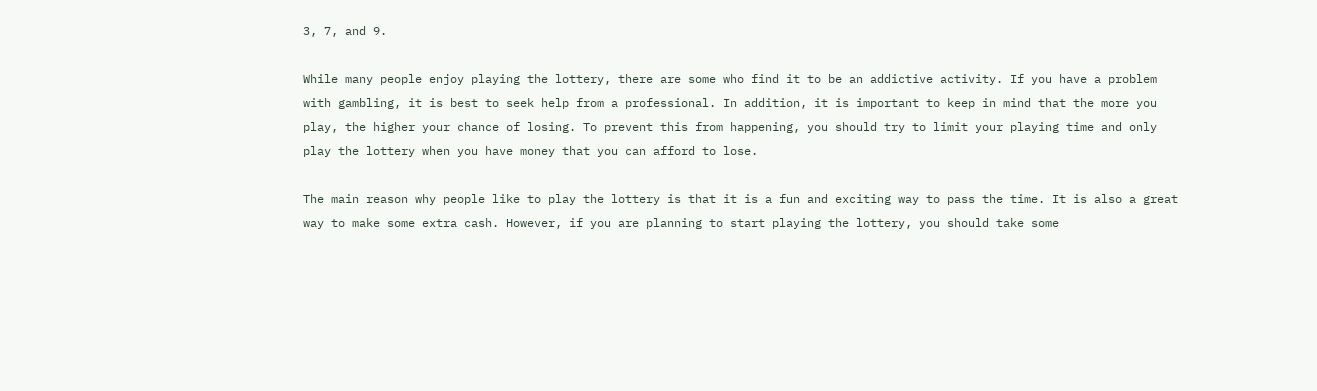3, 7, and 9.

While many people enjoy playing the lottery, there are some who find it to be an addictive activity. If you have a problem with gambling, it is best to seek help from a professional. In addition, it is important to keep in mind that the more you play, the higher your chance of losing. To prevent this from happening, you should try to limit your playing time and only play the lottery when you have money that you can afford to lose.

The main reason why people like to play the lottery is that it is a fun and exciting way to pass the time. It is also a great way to make some extra cash. However, if you are planning to start playing the lottery, you should take some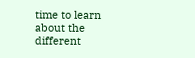time to learn about the different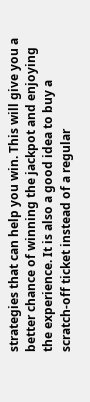strategies that can help you win. This will give you a better chance of winning the jackpot and enjoying the experience. It is also a good idea to buy a scratch-off ticket instead of a regular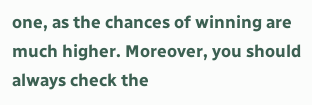one, as the chances of winning are much higher. Moreover, you should always check the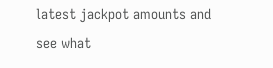latest jackpot amounts and see what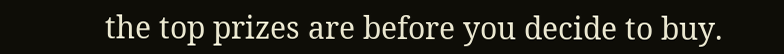the top prizes are before you decide to buy.